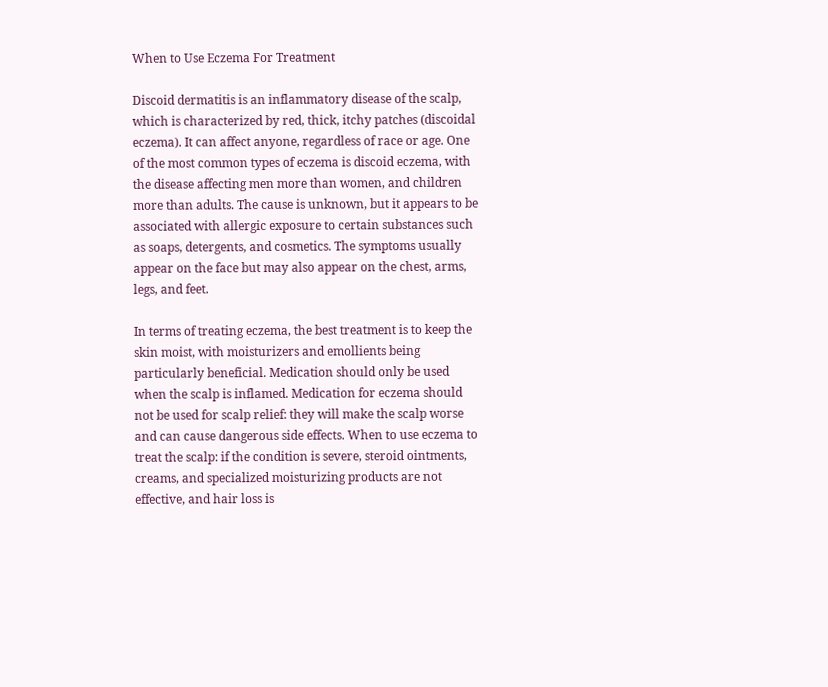When to Use Eczema For Treatment

Discoid dermatitis is an inflammatory disease of the scalp, which is characterized by red, thick, itchy patches (discoidal eczema). It can affect anyone, regardless of race or age. One of the most common types of eczema is discoid eczema, with the disease affecting men more than women, and children more than adults. The cause is unknown, but it appears to be associated with allergic exposure to certain substances such as soaps, detergents, and cosmetics. The symptoms usually appear on the face but may also appear on the chest, arms, legs, and feet.

In terms of treating eczema, the best treatment is to keep the skin moist, with moisturizers and emollients being particularly beneficial. Medication should only be used when the scalp is inflamed. Medication for eczema should not be used for scalp relief: they will make the scalp worse and can cause dangerous side effects. When to use eczema to treat the scalp: if the condition is severe, steroid ointments, creams, and specialized moisturizing products are not effective, and hair loss is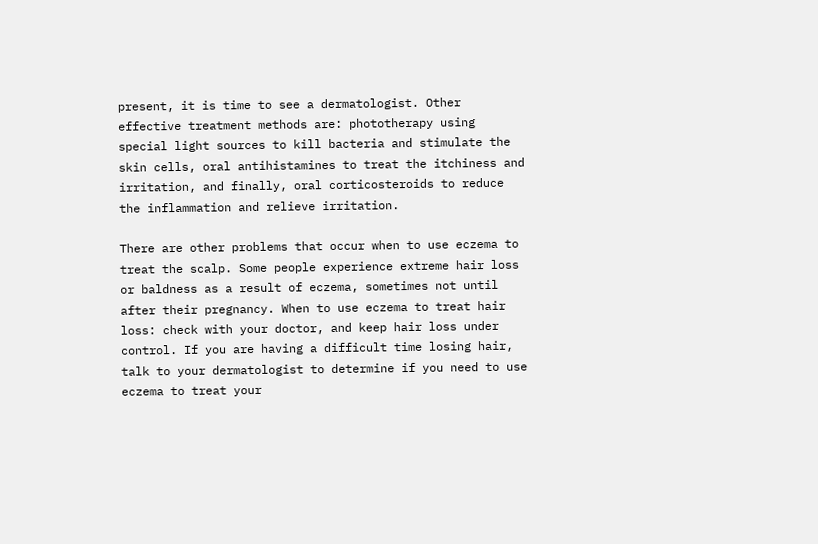present, it is time to see a dermatologist. Other effective treatment methods are: phototherapy using special light sources to kill bacteria and stimulate the skin cells, oral antihistamines to treat the itchiness and irritation, and finally, oral corticosteroids to reduce the inflammation and relieve irritation.

There are other problems that occur when to use eczema to treat the scalp. Some people experience extreme hair loss or baldness as a result of eczema, sometimes not until after their pregnancy. When to use eczema to treat hair loss: check with your doctor, and keep hair loss under control. If you are having a difficult time losing hair, talk to your dermatologist to determine if you need to use eczema to treat your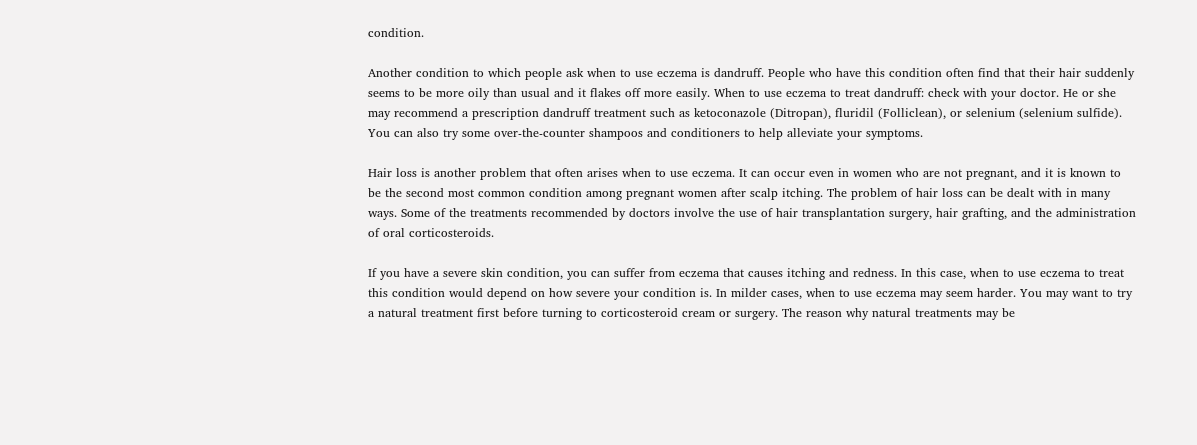condition.

Another condition to which people ask when to use eczema is dandruff. People who have this condition often find that their hair suddenly seems to be more oily than usual and it flakes off more easily. When to use eczema to treat dandruff: check with your doctor. He or she may recommend a prescription dandruff treatment such as ketoconazole (Ditropan), fluridil (Folliclean), or selenium (selenium sulfide). You can also try some over-the-counter shampoos and conditioners to help alleviate your symptoms.

Hair loss is another problem that often arises when to use eczema. It can occur even in women who are not pregnant, and it is known to be the second most common condition among pregnant women after scalp itching. The problem of hair loss can be dealt with in many ways. Some of the treatments recommended by doctors involve the use of hair transplantation surgery, hair grafting, and the administration of oral corticosteroids.

If you have a severe skin condition, you can suffer from eczema that causes itching and redness. In this case, when to use eczema to treat this condition would depend on how severe your condition is. In milder cases, when to use eczema may seem harder. You may want to try a natural treatment first before turning to corticosteroid cream or surgery. The reason why natural treatments may be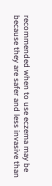recommended when to use eczema may be because they are safer and less invasive than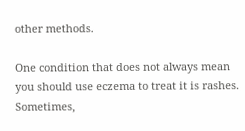other methods.

One condition that does not always mean you should use eczema to treat it is rashes. Sometimes,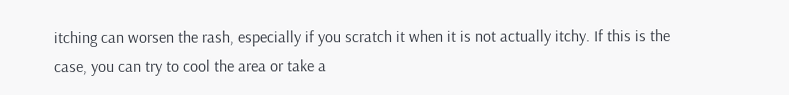itching can worsen the rash, especially if you scratch it when it is not actually itchy. If this is the case, you can try to cool the area or take a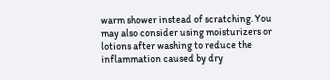warm shower instead of scratching. You may also consider using moisturizers or lotions after washing to reduce the inflammation caused by dry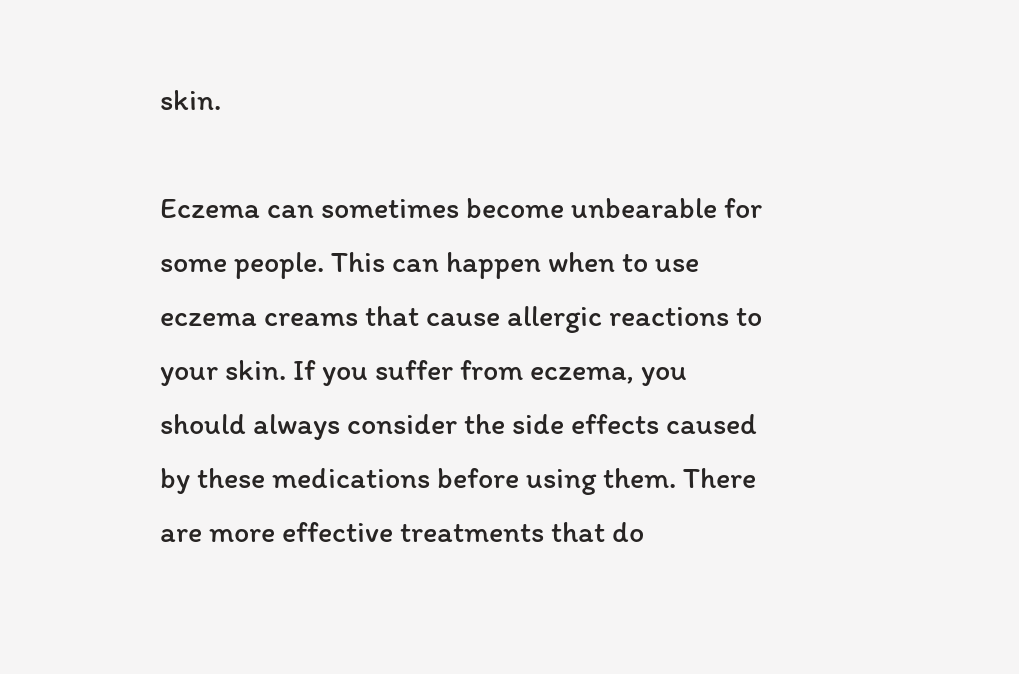skin.

Eczema can sometimes become unbearable for some people. This can happen when to use eczema creams that cause allergic reactions to your skin. If you suffer from eczema, you should always consider the side effects caused by these medications before using them. There are more effective treatments that do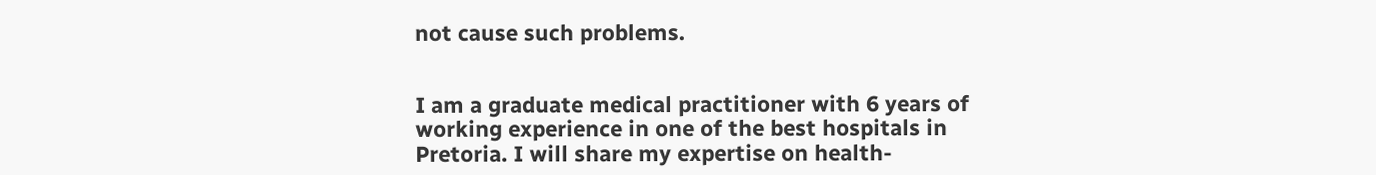not cause such problems.


I am a graduate medical practitioner with 6 years of working experience in one of the best hospitals in Pretoria. I will share my expertise on health-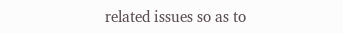related issues so as to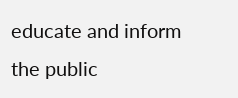educate and inform the public